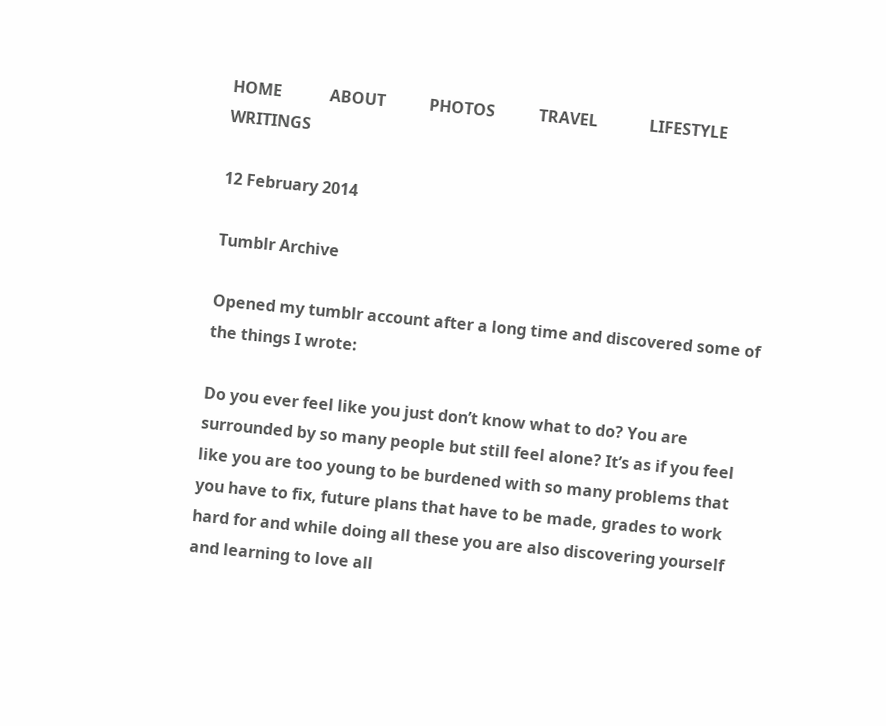HOME            ABOUT           PHOTOS           TRAVEL             LIFESTYLE            WRITINGS

12 February 2014

Tumblr Archive

Opened my tumblr account after a long time and discovered some of the things I wrote:

Do you ever feel like you just don’t know what to do? You are surrounded by so many people but still feel alone? It’s as if you feel like you are too young to be burdened with so many problems that you have to fix, future plans that have to be made, grades to work hard for and while doing all these you are also discovering yourself and learning to love all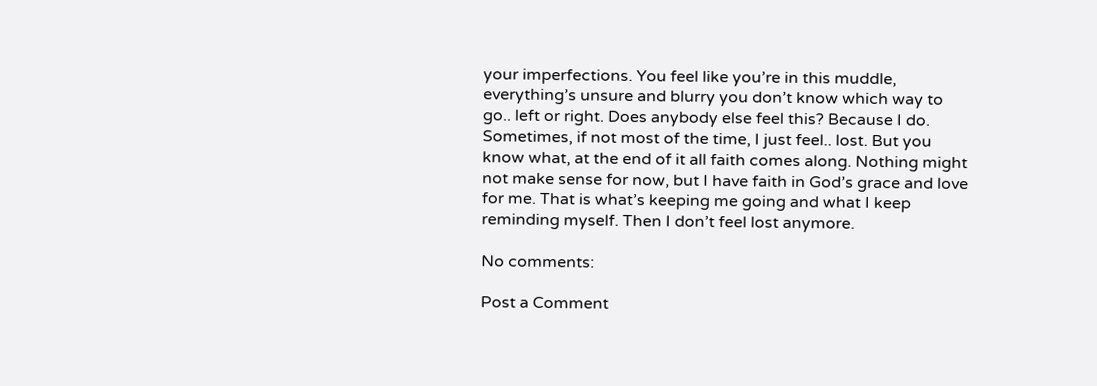your imperfections. You feel like you’re in this muddle, everything’s unsure and blurry you don’t know which way to go.. left or right. Does anybody else feel this? Because I do. Sometimes, if not most of the time, I just feel.. lost. But you know what, at the end of it all faith comes along. Nothing might not make sense for now, but I have faith in God’s grace and love for me. That is what’s keeping me going and what I keep reminding myself. Then I don’t feel lost anymore.

No comments:

Post a Comment